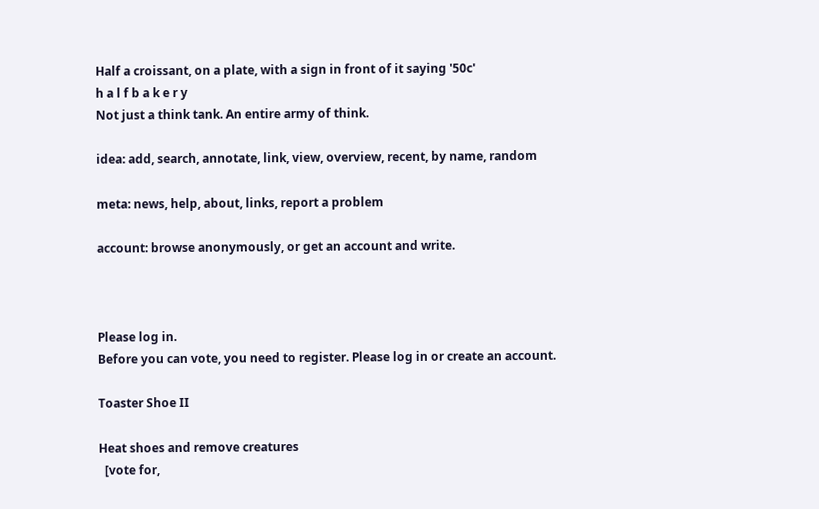Half a croissant, on a plate, with a sign in front of it saying '50c'
h a l f b a k e r y
Not just a think tank. An entire army of think.

idea: add, search, annotate, link, view, overview, recent, by name, random

meta: news, help, about, links, report a problem

account: browse anonymously, or get an account and write.



Please log in.
Before you can vote, you need to register. Please log in or create an account.

Toaster Shoe II

Heat shoes and remove creatures
  [vote for,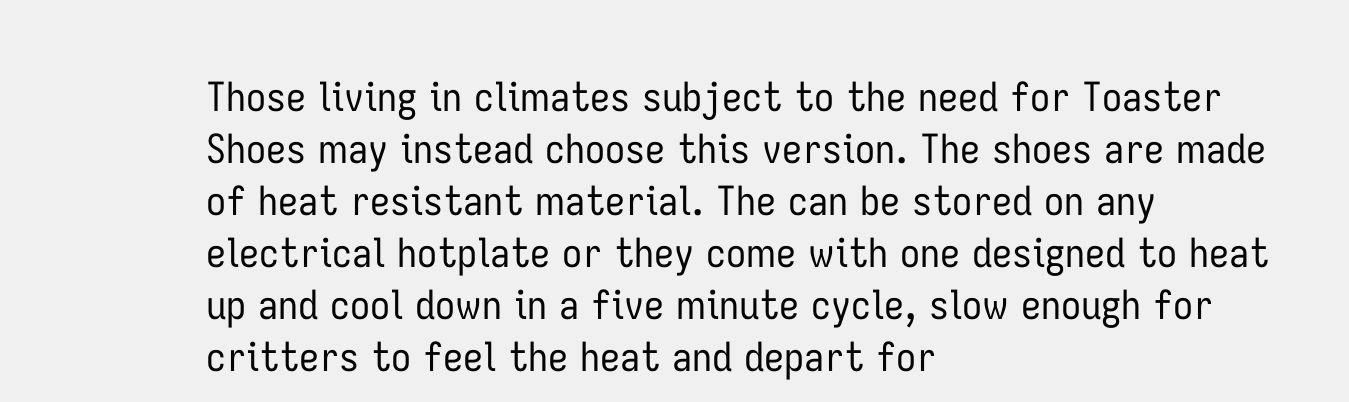Those living in climates subject to the need for Toaster Shoes may instead choose this version. The shoes are made of heat resistant material. The can be stored on any electrical hotplate or they come with one designed to heat up and cool down in a five minute cycle, slow enough for critters to feel the heat and depart for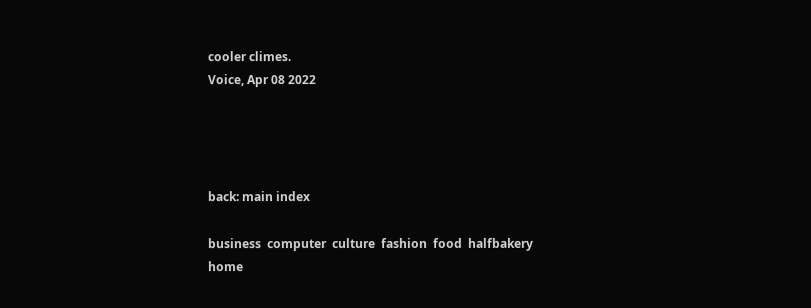cooler climes.
Voice, Apr 08 2022




back: main index

business  computer  culture  fashion  food  halfbakery  home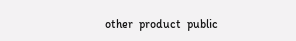other  product  public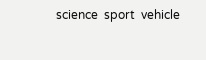science  sport  vehicle